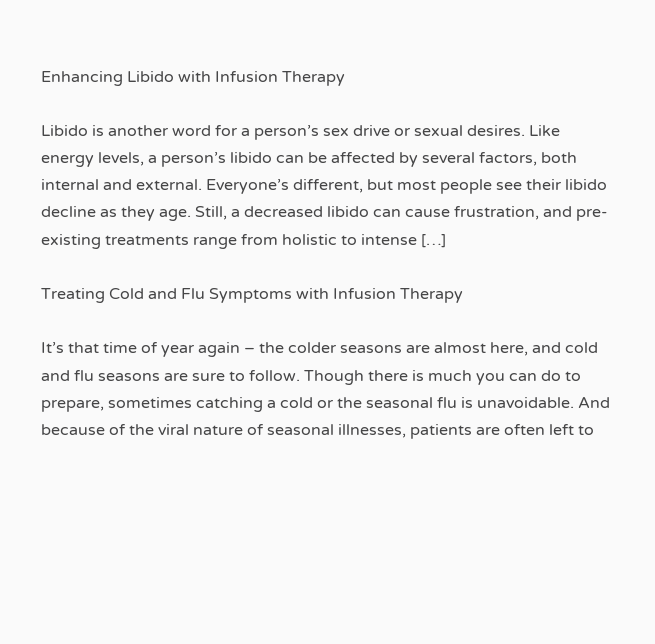Enhancing Libido with Infusion Therapy

Libido is another word for a person’s sex drive or sexual desires. Like energy levels, a person’s libido can be affected by several factors, both internal and external. Everyone’s different, but most people see their libido decline as they age. Still, a decreased libido can cause frustration, and pre-existing treatments range from holistic to intense […]

Treating Cold and Flu Symptoms with Infusion Therapy

It’s that time of year again – the colder seasons are almost here, and cold and flu seasons are sure to follow. Though there is much you can do to prepare, sometimes catching a cold or the seasonal flu is unavoidable. And because of the viral nature of seasonal illnesses, patients are often left to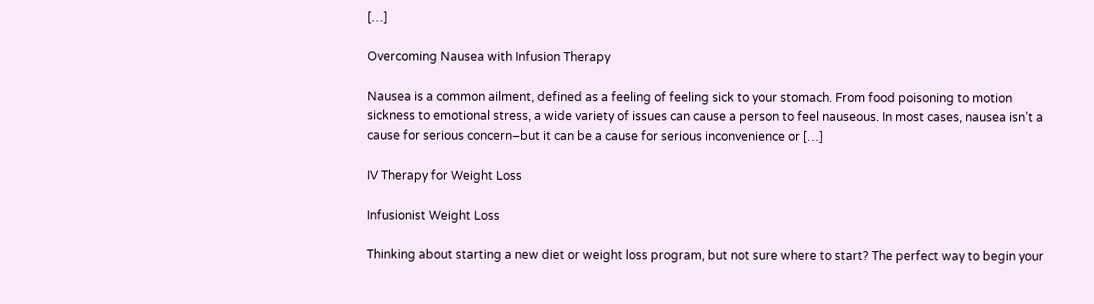[…]

Overcoming Nausea with Infusion Therapy

Nausea is a common ailment, defined as a feeling of feeling sick to your stomach. From food poisoning to motion sickness to emotional stress, a wide variety of issues can cause a person to feel nauseous. In most cases, nausea isn’t a cause for serious concern–but it can be a cause for serious inconvenience or […]

IV Therapy for Weight Loss

Infusionist Weight Loss

Thinking about starting a new diet or weight loss program, but not sure where to start? The perfect way to begin your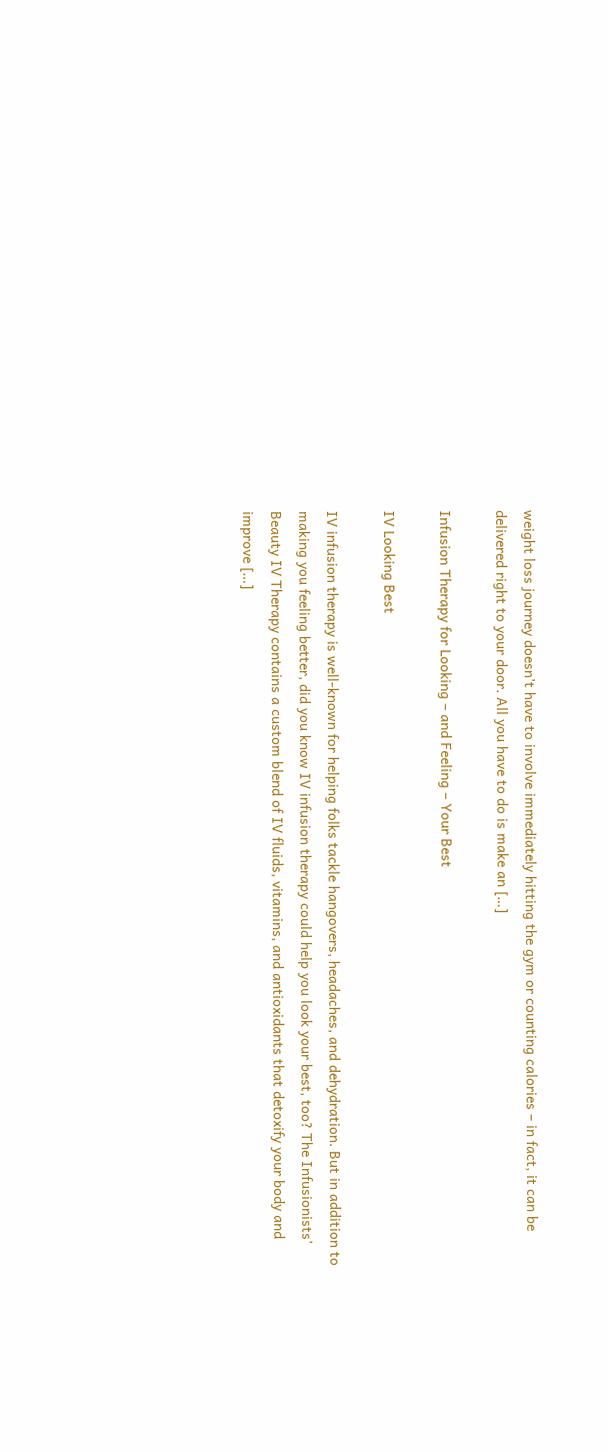weight loss journey doesn’t have to involve immediately hitting the gym or counting calories – in fact, it can be delivered right to your door. All you have to do is make an […]

Infusion Therapy for Looking – and Feeling – Your Best

IV Looking Best

IV infusion therapy is well-known for helping folks tackle hangovers, headaches, and dehydration. But in addition to making you feeling better, did you know IV infusion therapy could help you look your best, too? The Infusionists’ Beauty IV Therapy contains a custom blend of IV fluids, vitamins, and antioxidants that detoxify your body and improve […]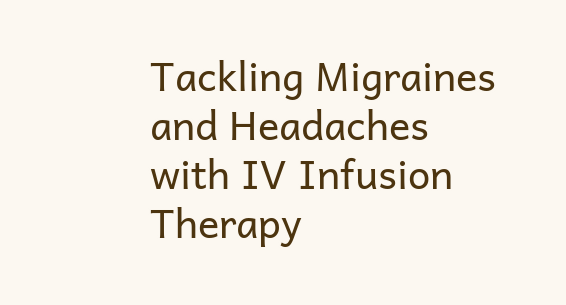Tackling Migraines and Headaches with IV Infusion Therapy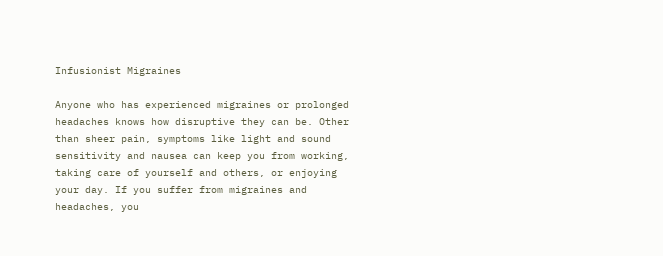Infusionist Migraines

Anyone who has experienced migraines or prolonged headaches knows how disruptive they can be. Other than sheer pain, symptoms like light and sound sensitivity and nausea can keep you from working, taking care of yourself and others, or enjoying your day. If you suffer from migraines and headaches, you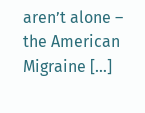aren’t alone – the American Migraine […]